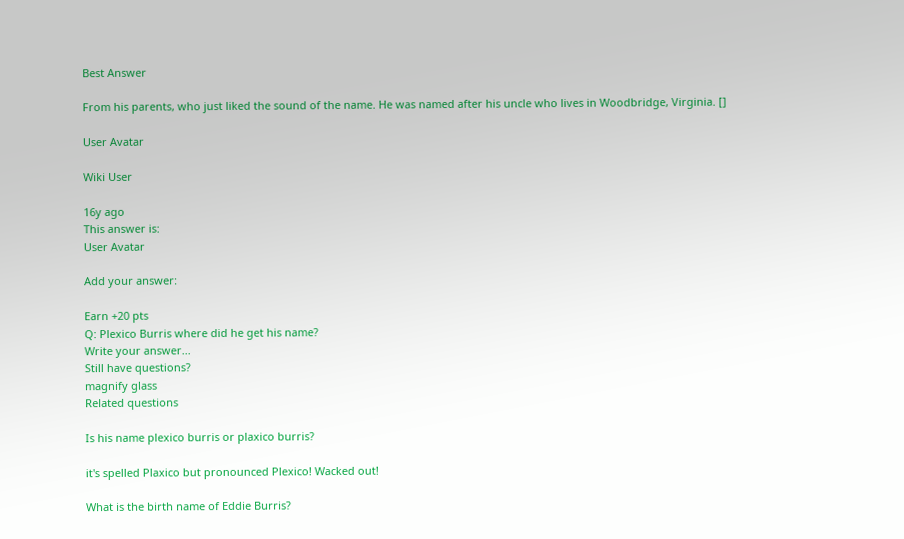Best Answer

From his parents, who just liked the sound of the name. He was named after his uncle who lives in Woodbridge, Virginia. []

User Avatar

Wiki User

16y ago
This answer is:
User Avatar

Add your answer:

Earn +20 pts
Q: Plexico Burris where did he get his name?
Write your answer...
Still have questions?
magnify glass
Related questions

Is his name plexico burris or plaxico burris?

it's spelled Plaxico but pronounced Plexico! Wacked out!

What is the birth name of Eddie Burris?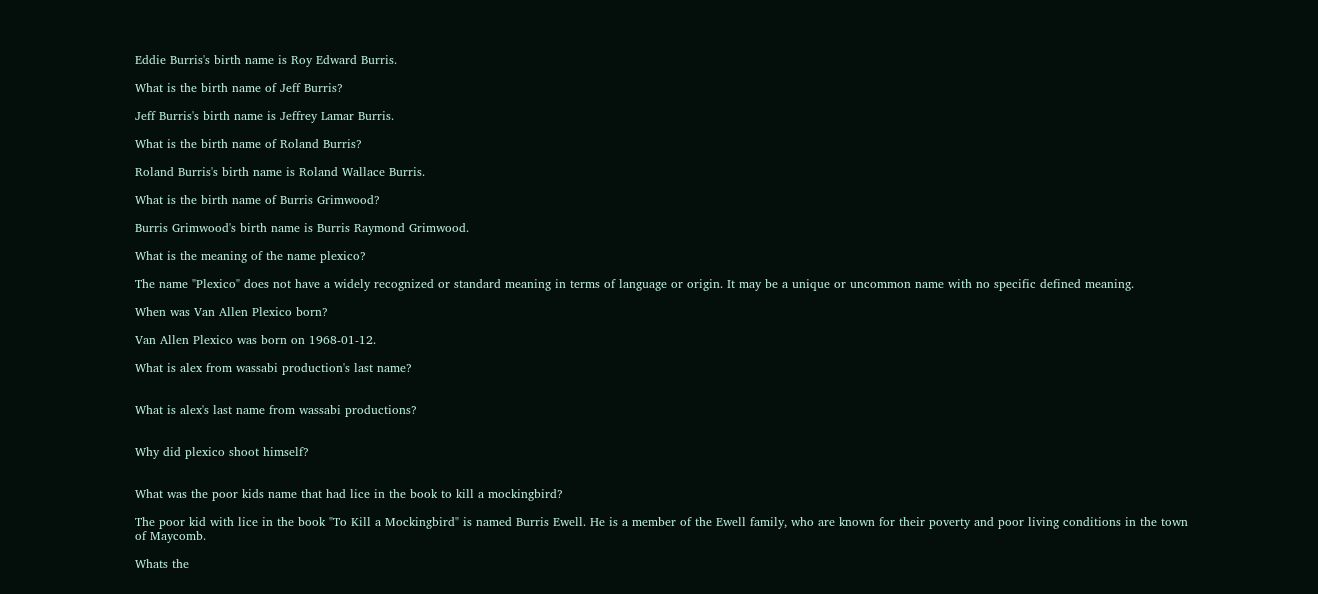Eddie Burris's birth name is Roy Edward Burris.

What is the birth name of Jeff Burris?

Jeff Burris's birth name is Jeffrey Lamar Burris.

What is the birth name of Roland Burris?

Roland Burris's birth name is Roland Wallace Burris.

What is the birth name of Burris Grimwood?

Burris Grimwood's birth name is Burris Raymond Grimwood.

What is the meaning of the name plexico?

The name "Plexico" does not have a widely recognized or standard meaning in terms of language or origin. It may be a unique or uncommon name with no specific defined meaning.

When was Van Allen Plexico born?

Van Allen Plexico was born on 1968-01-12.

What is alex from wassabi production's last name?


What is alex's last name from wassabi productions?


Why did plexico shoot himself?


What was the poor kids name that had lice in the book to kill a mockingbird?

The poor kid with lice in the book "To Kill a Mockingbird" is named Burris Ewell. He is a member of the Ewell family, who are known for their poverty and poor living conditions in the town of Maycomb.

Whats the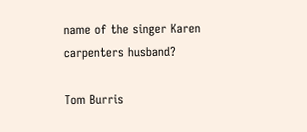name of the singer Karen carpenters husband?

Tom Burris